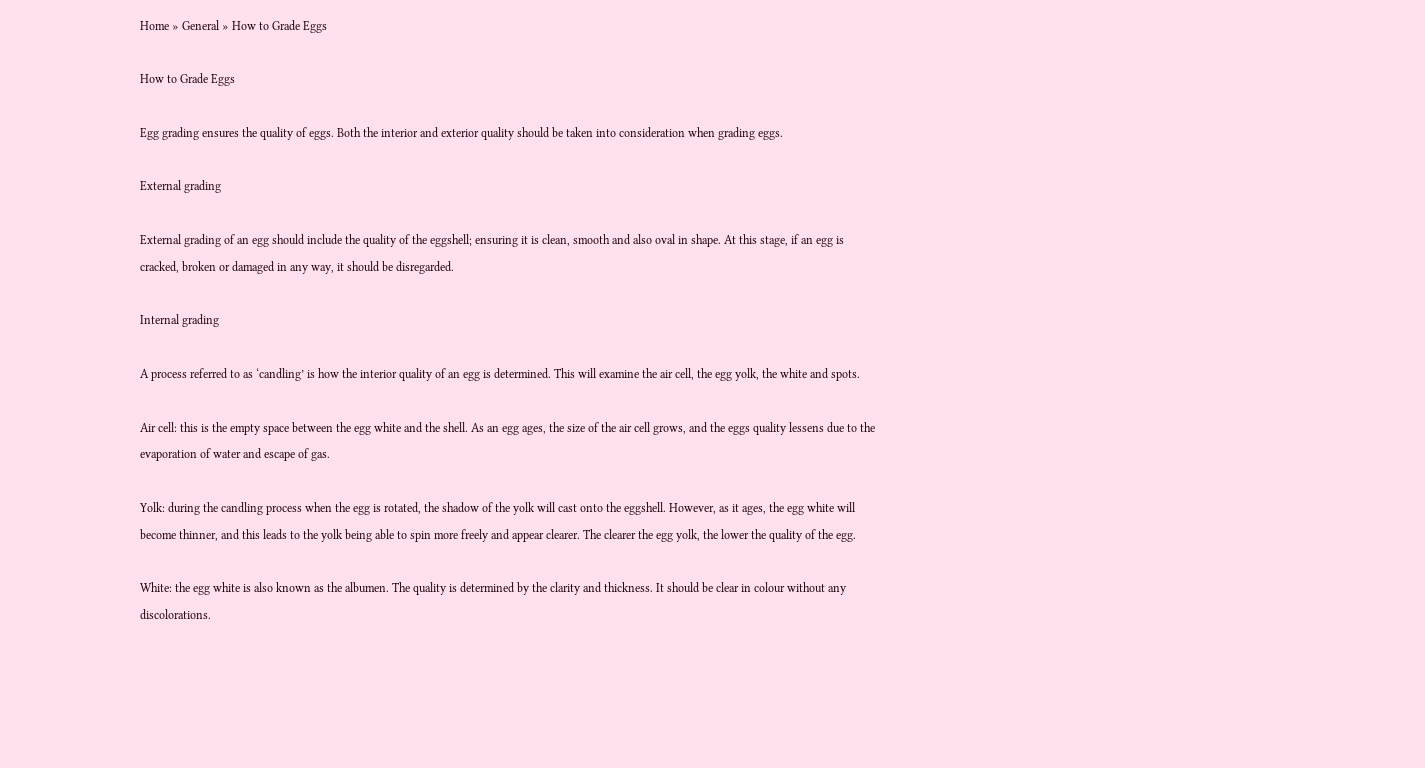Home » General » How to Grade Eggs

How to Grade Eggs

Egg grading ensures the quality of eggs. Both the interior and exterior quality should be taken into consideration when grading eggs.

External grading

External grading of an egg should include the quality of the eggshell; ensuring it is clean, smooth and also oval in shape. At this stage, if an egg is cracked, broken or damaged in any way, it should be disregarded.

Internal grading

A process referred to as ‘candling’ is how the interior quality of an egg is determined. This will examine the air cell, the egg yolk, the white and spots.

Air cell: this is the empty space between the egg white and the shell. As an egg ages, the size of the air cell grows, and the eggs quality lessens due to the evaporation of water and escape of gas.

Yolk: during the candling process when the egg is rotated, the shadow of the yolk will cast onto the eggshell. However, as it ages, the egg white will become thinner, and this leads to the yolk being able to spin more freely and appear clearer. The clearer the egg yolk, the lower the quality of the egg.

White: the egg white is also known as the albumen. The quality is determined by the clarity and thickness. It should be clear in colour without any discolorations.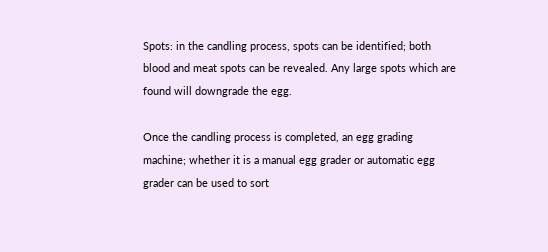Spots: in the candling process, spots can be identified; both blood and meat spots can be revealed. Any large spots which are found will downgrade the egg.

Once the candling process is completed, an egg grading machine; whether it is a manual egg grader or automatic egg grader can be used to sort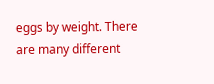eggs by weight. There are many different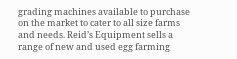grading machines available to purchase on the market to cater to all size farms and needs. Reid’s Equipment sells a range of new and used egg farming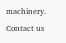machinery. Contact us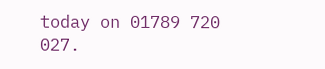today on 01789 720 027.